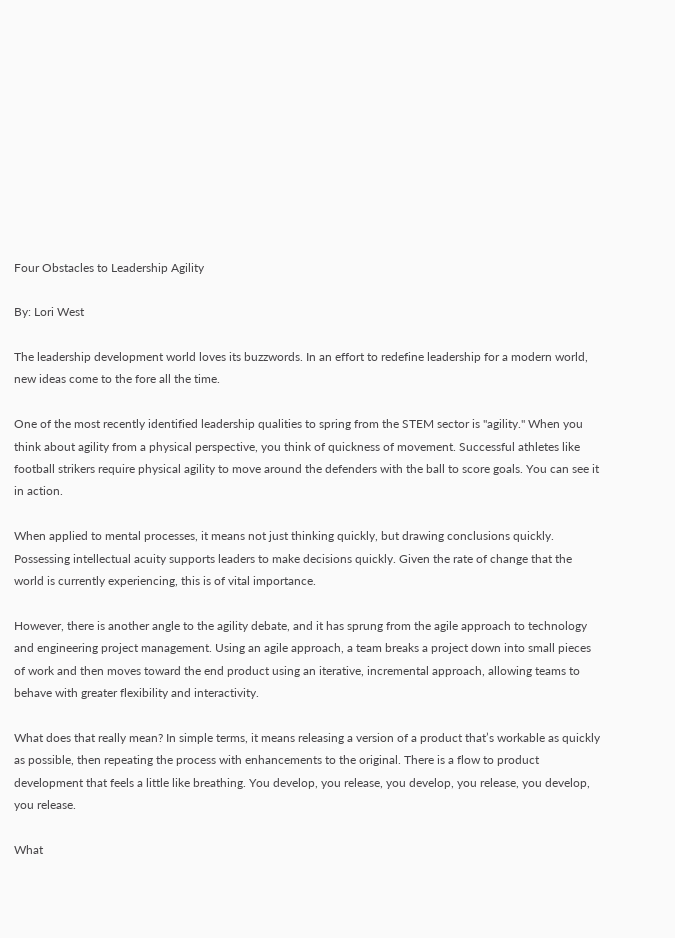Four Obstacles to Leadership Agility

By: Lori West

The leadership development world loves its buzzwords. In an effort to redefine leadership for a modern world, new ideas come to the fore all the time.

One of the most recently identified leadership qualities to spring from the STEM sector is "agility." When you think about agility from a physical perspective, you think of quickness of movement. Successful athletes like football strikers require physical agility to move around the defenders with the ball to score goals. You can see it in action.

When applied to mental processes, it means not just thinking quickly, but drawing conclusions quickly. Possessing intellectual acuity supports leaders to make decisions quickly. Given the rate of change that the world is currently experiencing, this is of vital importance.

However, there is another angle to the agility debate, and it has sprung from the agile approach to technology and engineering project management. Using an agile approach, a team breaks a project down into small pieces of work and then moves toward the end product using an iterative, incremental approach, allowing teams to behave with greater flexibility and interactivity.

What does that really mean? In simple terms, it means releasing a version of a product that’s workable as quickly as possible, then repeating the process with enhancements to the original. There is a flow to product development that feels a little like breathing. You develop, you release, you develop, you release, you develop, you release.

What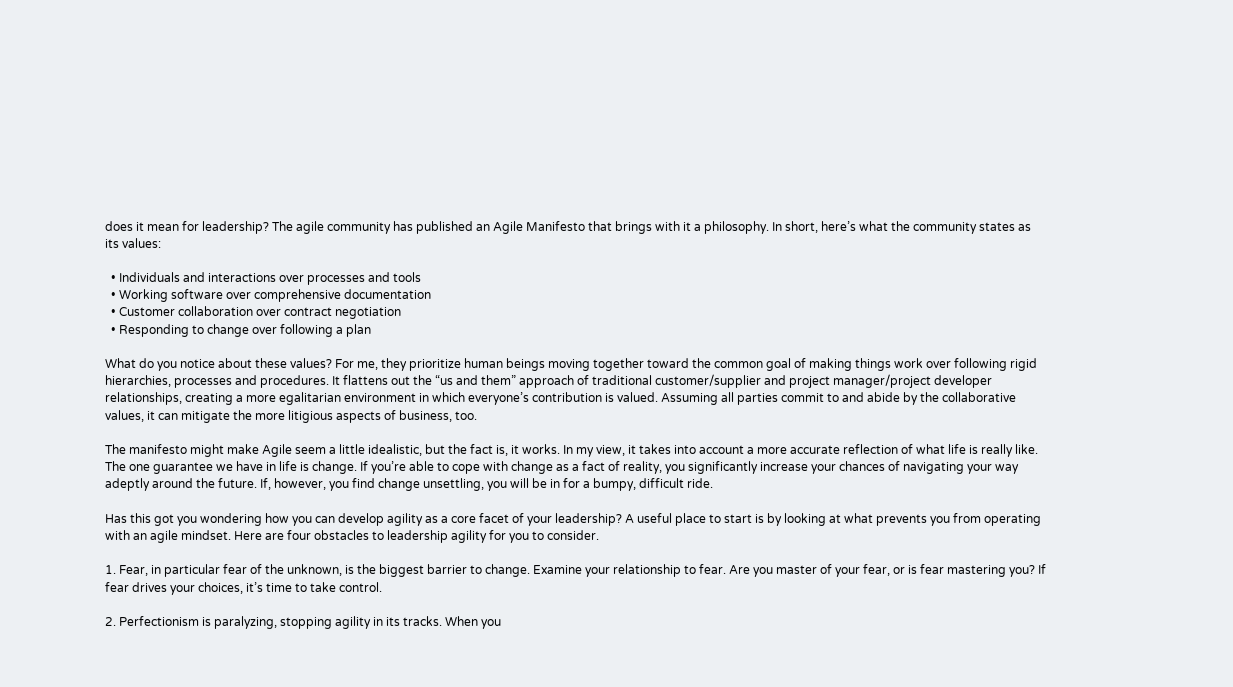does it mean for leadership? The agile community has published an Agile Manifesto that brings with it a philosophy. In short, here’s what the community states as its values:

  • Individuals and interactions over processes and tools
  • Working software over comprehensive documentation
  • Customer collaboration over contract negotiation
  • Responding to change over following a plan

What do you notice about these values? For me, they prioritize human beings moving together toward the common goal of making things work over following rigid hierarchies, processes and procedures. It flattens out the “us and them” approach of traditional customer/supplier and project manager/project developer relationships, creating a more egalitarian environment in which everyone’s contribution is valued. Assuming all parties commit to and abide by the collaborative values, it can mitigate the more litigious aspects of business, too.

The manifesto might make Agile seem a little idealistic, but the fact is, it works. In my view, it takes into account a more accurate reflection of what life is really like. The one guarantee we have in life is change. If you’re able to cope with change as a fact of reality, you significantly increase your chances of navigating your way adeptly around the future. If, however, you find change unsettling, you will be in for a bumpy, difficult ride.

Has this got you wondering how you can develop agility as a core facet of your leadership? A useful place to start is by looking at what prevents you from operating with an agile mindset. Here are four obstacles to leadership agility for you to consider.

1. Fear, in particular fear of the unknown, is the biggest barrier to change. Examine your relationship to fear. Are you master of your fear, or is fear mastering you? If fear drives your choices, it’s time to take control.

2. Perfectionism is paralyzing, stopping agility in its tracks. When you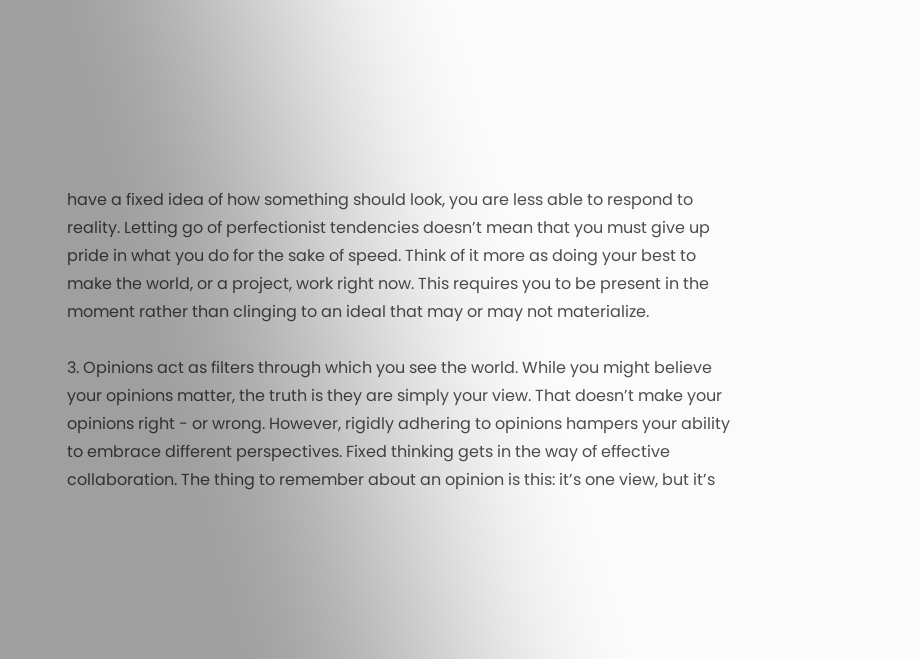have a fixed idea of how something should look, you are less able to respond to reality. Letting go of perfectionist tendencies doesn’t mean that you must give up pride in what you do for the sake of speed. Think of it more as doing your best to make the world, or a project, work right now. This requires you to be present in the moment rather than clinging to an ideal that may or may not materialize.

3. Opinions act as filters through which you see the world. While you might believe your opinions matter, the truth is they are simply your view. That doesn’t make your opinions right - or wrong. However, rigidly adhering to opinions hampers your ability to embrace different perspectives. Fixed thinking gets in the way of effective collaboration. The thing to remember about an opinion is this: it’s one view, but it’s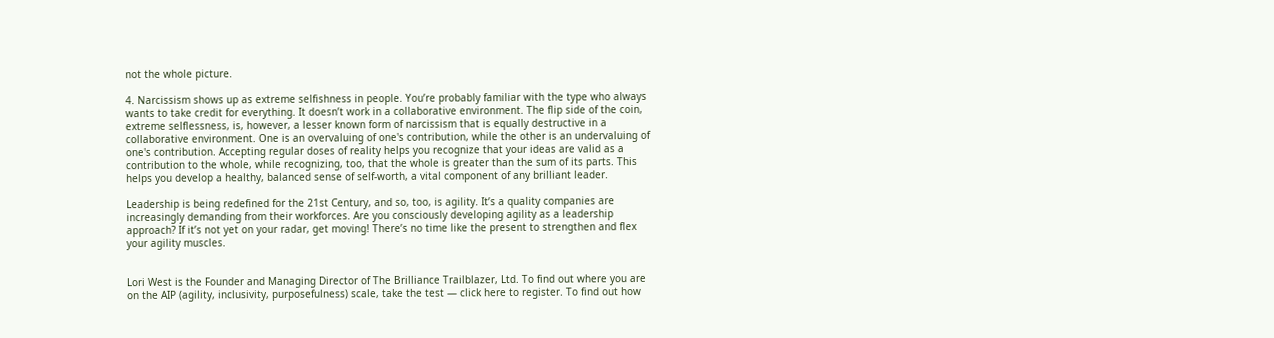not the whole picture.

4. Narcissism shows up as extreme selfishness in people. You’re probably familiar with the type who always wants to take credit for everything. It doesn’t work in a collaborative environment. The flip side of the coin, extreme selflessness, is, however, a lesser known form of narcissism that is equally destructive in a collaborative environment. One is an overvaluing of one's contribution, while the other is an undervaluing of one's contribution. Accepting regular doses of reality helps you recognize that your ideas are valid as a contribution to the whole, while recognizing, too, that the whole is greater than the sum of its parts. This helps you develop a healthy, balanced sense of self-worth, a vital component of any brilliant leader.

Leadership is being redefined for the 21st Century, and so, too, is agility. It’s a quality companies are increasingly demanding from their workforces. Are you consciously developing agility as a leadership approach? If it’s not yet on your radar, get moving! There’s no time like the present to strengthen and flex your agility muscles.


Lori West is the Founder and Managing Director of The Brilliance Trailblazer, Ltd. To find out where you are on the AIP (agility, inclusivity, purposefulness) scale, take the test — click here to register. To find out how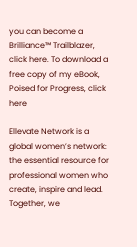you can become a Brilliance™ Trailblazer, click here. To download a free copy of my eBook, Poised for Progress, click here

Ellevate Network is a global women’s network: the essential resource for professional women who create, inspire and lead. Together, we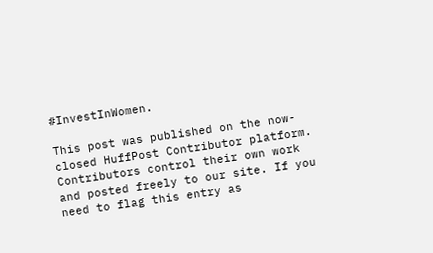#InvestInWomen.

This post was published on the now-closed HuffPost Contributor platform. Contributors control their own work and posted freely to our site. If you need to flag this entry as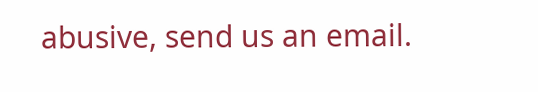abusive, send us an email.